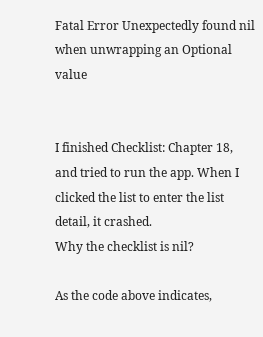Fatal Error Unexpectedly found nil when unwrapping an Optional value


I finished Checklist: Chapter 18, and tried to run the app. When I clicked the list to enter the list detail, it crashed.
Why the checklist is nil?

As the code above indicates,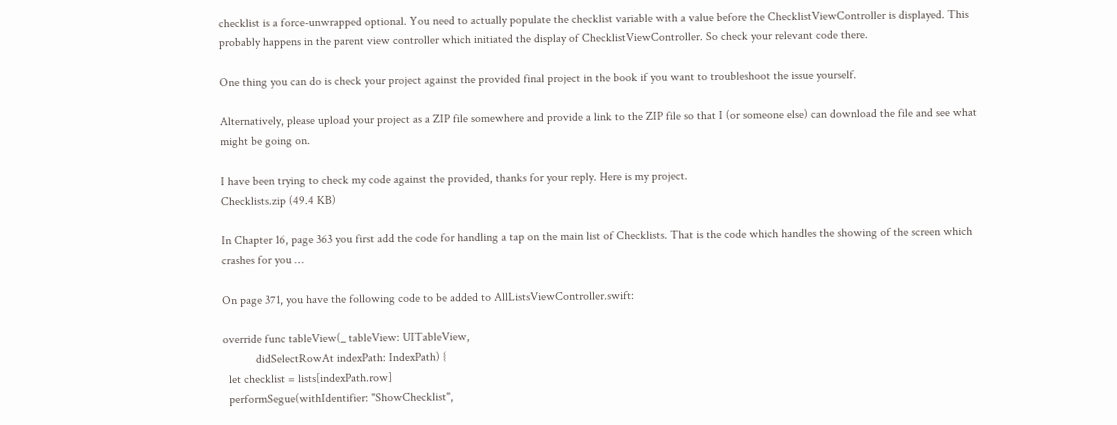checklist is a force-unwrapped optional. You need to actually populate the checklist variable with a value before the ChecklistViewController is displayed. This probably happens in the parent view controller which initiated the display of ChecklistViewController. So check your relevant code there.

One thing you can do is check your project against the provided final project in the book if you want to troubleshoot the issue yourself.

Alternatively, please upload your project as a ZIP file somewhere and provide a link to the ZIP file so that I (or someone else) can download the file and see what might be going on.

I have been trying to check my code against the provided, thanks for your reply. Here is my project.
Checklists.zip (49.4 KB)

In Chapter 16, page 363 you first add the code for handling a tap on the main list of Checklists. That is the code which handles the showing of the screen which crashes for you …

On page 371, you have the following code to be added to AllListsViewController.swift:

override func tableView(_ tableView: UITableView,
           didSelectRowAt indexPath: IndexPath) {
  let checklist = lists[indexPath.row]
  performSegue(withIdentifier: "ShowChecklist",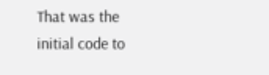That was the initial code to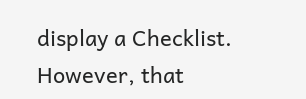display a Checklist. However, that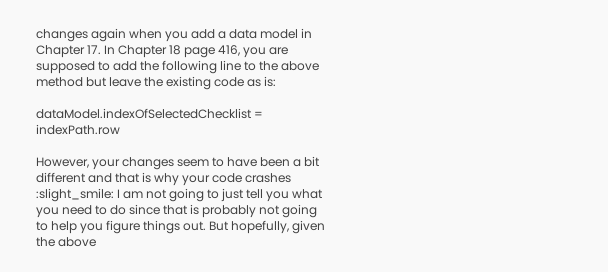changes again when you add a data model in Chapter 17. In Chapter 18 page 416, you are supposed to add the following line to the above method but leave the existing code as is:

dataModel.indexOfSelectedChecklist = indexPath.row

However, your changes seem to have been a bit different and that is why your code crashes :slight_smile: I am not going to just tell you what you need to do since that is probably not going to help you figure things out. But hopefully, given the above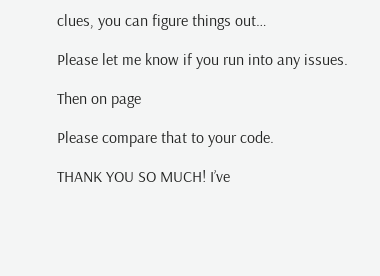clues, you can figure things out…

Please let me know if you run into any issues.

Then on page

Please compare that to your code.

THANK YOU SO MUCH! I’ve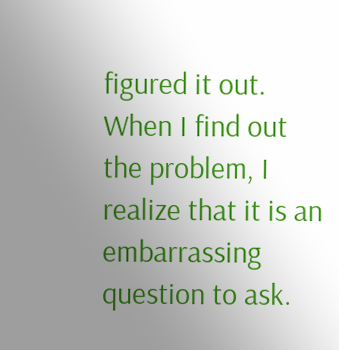figured it out. When I find out the problem, I realize that it is an embarrassing question to ask.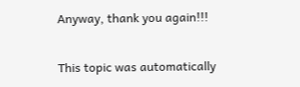Anyway, thank you again!!!

This topic was automatically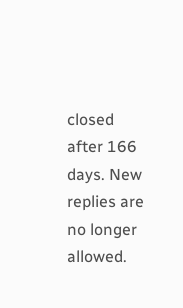closed after 166 days. New replies are no longer allowed.